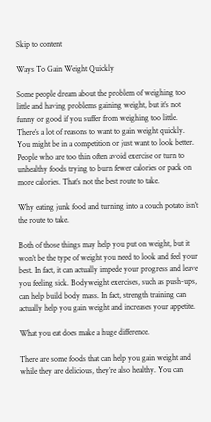Skip to content

Ways To Gain Weight Quickly

Some people dream about the problem of weighing too little and having problems gaining weight, but it’s not funny or good if you suffer from weighing too little. There’s a lot of reasons to want to gain weight quickly. You might be in a competition or just want to look better. People who are too thin often avoid exercise or turn to unhealthy foods trying to burn fewer calories or pack on more calories. That’s not the best route to take.

Why eating junk food and turning into a couch potato isn’t the route to take.

Both of those things may help you put on weight, but it won’t be the type of weight you need to look and feel your best. In fact, it can actually impede your progress and leave you feeling sick. Bodyweight exercises, such as push-ups, can help build body mass. In fact, strength training can actually help you gain weight and increases your appetite.

What you eat does make a huge difference.

There are some foods that can help you gain weight and while they are delicious, they’re also healthy. You can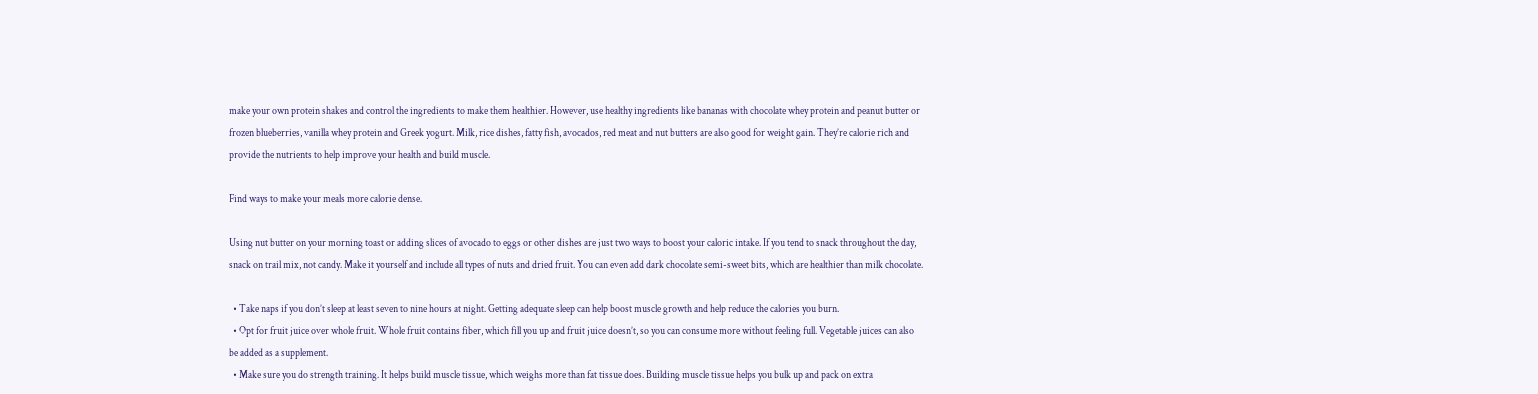make your own protein shakes and control the ingredients to make them healthier. However, use healthy ingredients like bananas with chocolate whey protein and peanut butter or frozen blueberries, vanilla whey protein and Greek yogurt. Milk, rice dishes, fatty fish, avocados, red meat and nut butters are also good for weight gain. They’re calorie rich and provide the nutrients to help improve your health and build muscle.

Find ways to make your meals more calorie dense.

Using nut butter on your morning toast or adding slices of avocado to eggs or other dishes are just two ways to boost your caloric intake. If you tend to snack throughout the day, snack on trail mix, not candy. Make it yourself and include all types of nuts and dried fruit. You can even add dark chocolate semi-sweet bits, which are healthier than milk chocolate.

  • Take naps if you don’t sleep at least seven to nine hours at night. Getting adequate sleep can help boost muscle growth and help reduce the calories you burn.
  • Opt for fruit juice over whole fruit. Whole fruit contains fiber, which fill you up and fruit juice doesn’t, so you can consume more without feeling full. Vegetable juices can also be added as a supplement.
  • Make sure you do strength training. It helps build muscle tissue, which weighs more than fat tissue does. Building muscle tissue helps you bulk up and pack on extra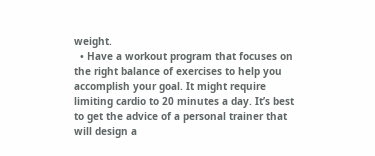weight.
  • Have a workout program that focuses on the right balance of exercises to help you accomplish your goal. It might require limiting cardio to 20 minutes a day. It’s best to get the advice of a personal trainer that will design a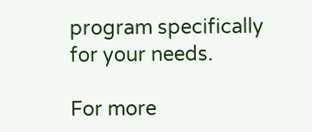program specifically for your needs.

For more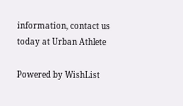information, contact us today at Urban Athlete

Powered by WishList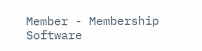Member - Membership Software